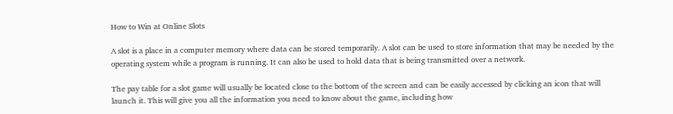How to Win at Online Slots

A slot is a place in a computer memory where data can be stored temporarily. A slot can be used to store information that may be needed by the operating system while a program is running. It can also be used to hold data that is being transmitted over a network.

The pay table for a slot game will usually be located close to the bottom of the screen and can be easily accessed by clicking an icon that will launch it. This will give you all the information you need to know about the game, including how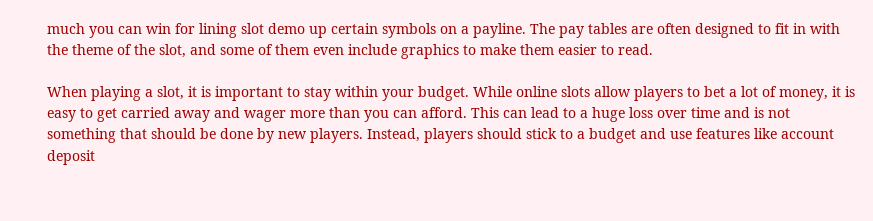much you can win for lining slot demo up certain symbols on a payline. The pay tables are often designed to fit in with the theme of the slot, and some of them even include graphics to make them easier to read.

When playing a slot, it is important to stay within your budget. While online slots allow players to bet a lot of money, it is easy to get carried away and wager more than you can afford. This can lead to a huge loss over time and is not something that should be done by new players. Instead, players should stick to a budget and use features like account deposit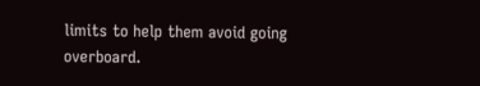limits to help them avoid going overboard.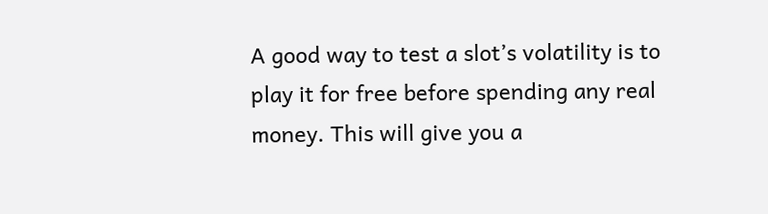A good way to test a slot’s volatility is to play it for free before spending any real money. This will give you a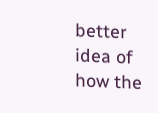better idea of how the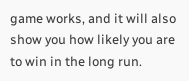game works, and it will also show you how likely you are to win in the long run.